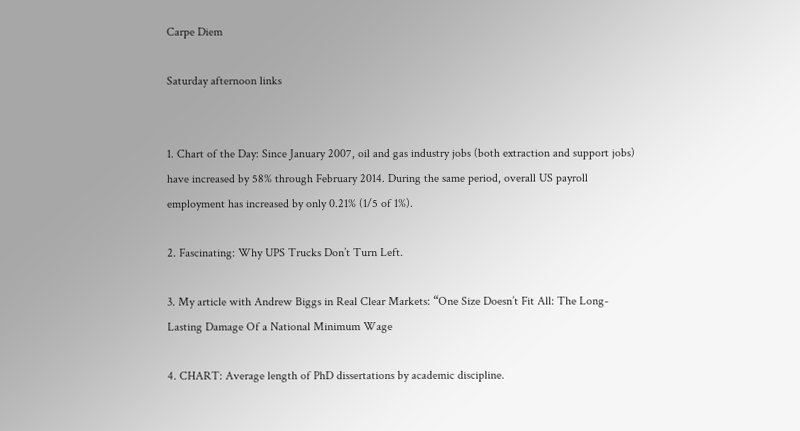Carpe Diem

Saturday afternoon links


1. Chart of the Day: Since January 2007, oil and gas industry jobs (both extraction and support jobs) have increased by 58% through February 2014. During the same period, overall US payroll employment has increased by only 0.21% (1/5 of 1%).

2. Fascinating: Why UPS Trucks Don’t Turn Left.

3. My article with Andrew Biggs in Real Clear Markets: “One Size Doesn’t Fit All: The Long-Lasting Damage Of a National Minimum Wage

4. CHART: Average length of PhD dissertations by academic discipline.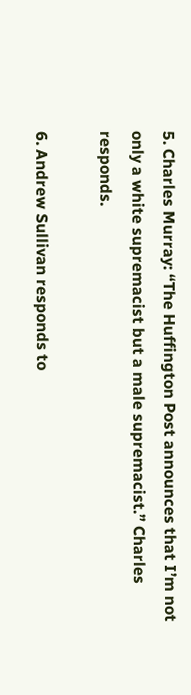5. Charles Murray: “The Huffington Post announces that I’m not only a white supremacist but a male supremacist.” Charles responds.

6. Andrew Sullivan responds to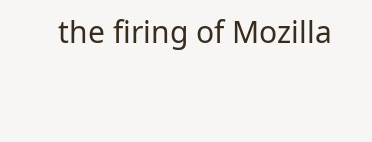the firing of Mozilla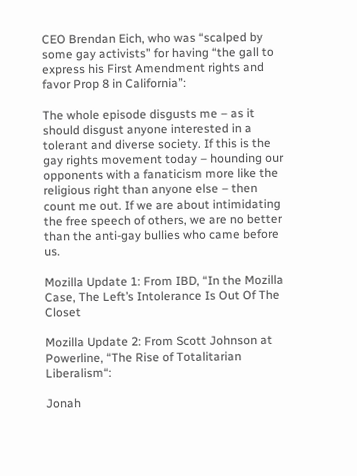CEO Brendan Eich, who was “scalped by some gay activists” for having “the gall to express his First Amendment rights and favor Prop 8 in California”:

The whole episode disgusts me – as it should disgust anyone interested in a tolerant and diverse society. If this is the gay rights movement today – hounding our opponents with a fanaticism more like the religious right than anyone else – then count me out. If we are about intimidating the free speech of others, we are no better than the anti-gay bullies who came before us.

Mozilla Update 1: From IBD, “In the Mozilla Case, The Left’s Intolerance Is Out Of The Closet

Mozilla Update 2: From Scott Johnson at Powerline, “The Rise of Totalitarian Liberalism“:

Jonah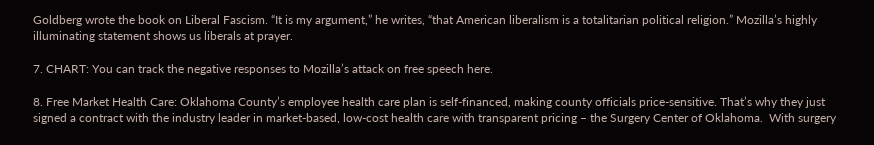Goldberg wrote the book on Liberal Fascism. “It is my argument,” he writes, “that American liberalism is a totalitarian political religion.” Mozilla’s highly illuminating statement shows us liberals at prayer.

7. CHART: You can track the negative responses to Mozilla’s attack on free speech here.

8. Free Market Health Care: Oklahoma County’s employee health care plan is self-financed, making county officials price-sensitive. That’s why they just signed a contract with the industry leader in market-based, low-cost health care with transparent pricing – the Surgery Center of Oklahoma.  With surgery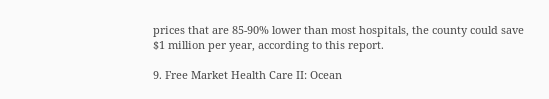prices that are 85-90% lower than most hospitals, the county could save $1 million per year, according to this report.

9. Free Market Health Care II: Ocean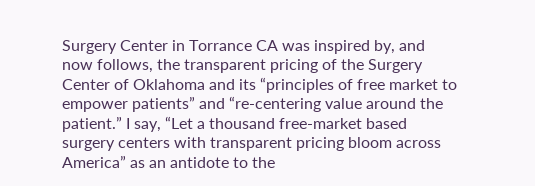Surgery Center in Torrance CA was inspired by, and now follows, the transparent pricing of the Surgery Center of Oklahoma and its “principles of free market to empower patients” and “re-centering value around the patient.” I say, “Let a thousand free-market based surgery centers with transparent pricing bloom across America” as an antidote to the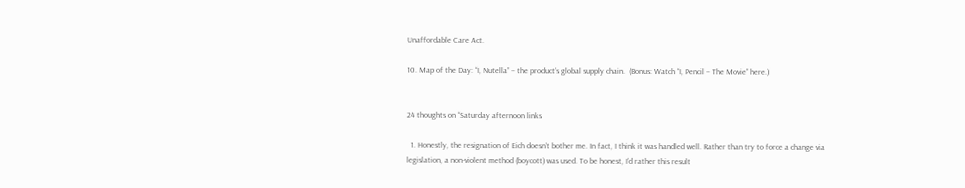Unaffordable Care Act.

10. Map of the Day: “I, Nutella” – the product’s global supply chain.  (Bonus: Watch “I, Pencil – The Movie” here.)


24 thoughts on “Saturday afternoon links

  1. Honestly, the resignation of Eich doesn’t bother me. In fact, I think it was handled well. Rather than try to force a change via legislation, a non-violent method (boycott) was used. To be honest, I’d rather this result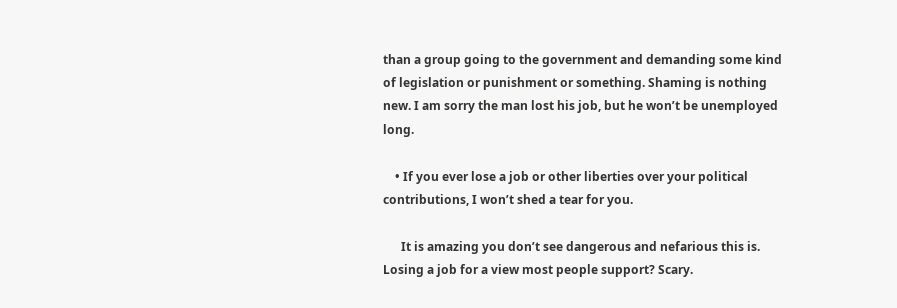than a group going to the government and demanding some kind of legislation or punishment or something. Shaming is nothing new. I am sorry the man lost his job, but he won’t be unemployed long.

    • If you ever lose a job or other liberties over your political contributions, I won’t shed a tear for you.

      It is amazing you don’t see dangerous and nefarious this is. Losing a job for a view most people support? Scary.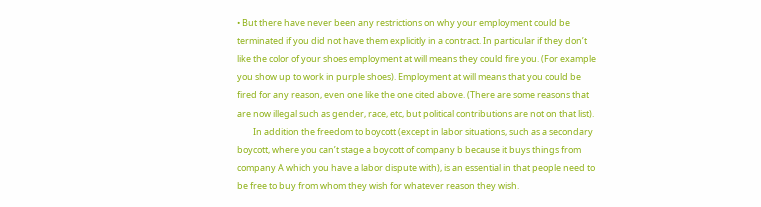• But there have never been any restrictions on why your employment could be terminated if you did not have them explicitly in a contract. In particular if they don’t like the color of your shoes employment at will means they could fire you. (For example you show up to work in purple shoes). Employment at will means that you could be fired for any reason, even one like the one cited above. (There are some reasons that are now illegal such as gender, race, etc, but political contributions are not on that list).
        In addition the freedom to boycott (except in labor situations, such as a secondary boycott, where you can’t stage a boycott of company b because it buys things from company A which you have a labor dispute with), is an essential in that people need to be free to buy from whom they wish for whatever reason they wish.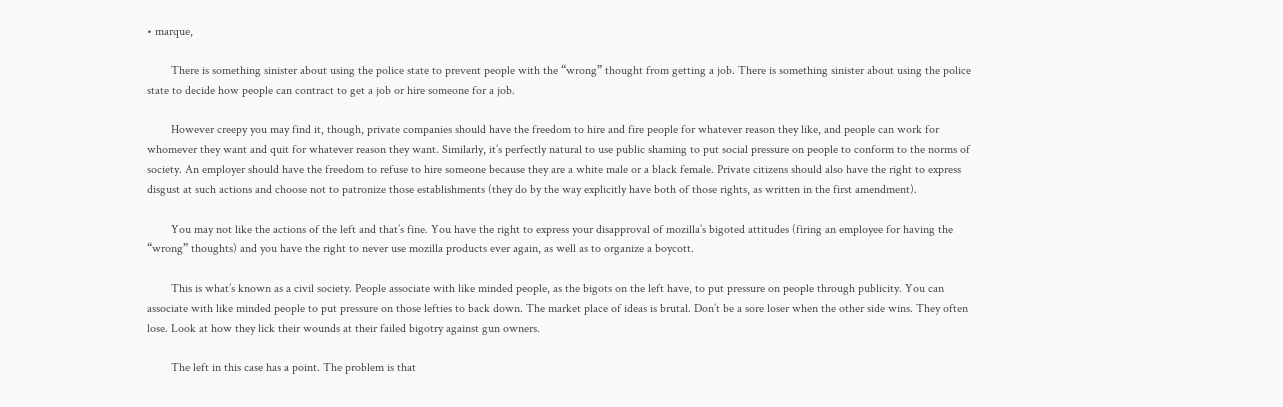• marque,

        There is something sinister about using the police state to prevent people with the “wrong” thought from getting a job. There is something sinister about using the police state to decide how people can contract to get a job or hire someone for a job.

        However creepy you may find it, though, private companies should have the freedom to hire and fire people for whatever reason they like, and people can work for whomever they want and quit for whatever reason they want. Similarly, it’s perfectly natural to use public shaming to put social pressure on people to conform to the norms of society. An employer should have the freedom to refuse to hire someone because they are a white male or a black female. Private citizens should also have the right to express disgust at such actions and choose not to patronize those establishments (they do by the way explicitly have both of those rights, as written in the first amendment).

        You may not like the actions of the left and that’s fine. You have the right to express your disapproval of mozilla’s bigoted attitudes (firing an employee for having the “wrong” thoughts) and you have the right to never use mozilla products ever again, as well as to organize a boycott.

        This is what’s known as a civil society. People associate with like minded people, as the bigots on the left have, to put pressure on people through publicity. You can associate with like minded people to put pressure on those lefties to back down. The market place of ideas is brutal. Don’t be a sore loser when the other side wins. They often lose. Look at how they lick their wounds at their failed bigotry against gun owners.

        The left in this case has a point. The problem is that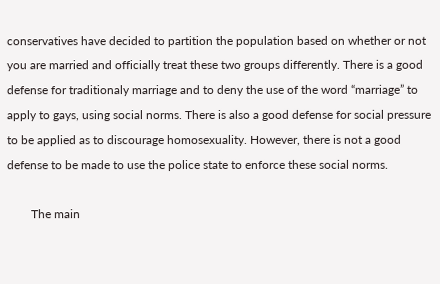conservatives have decided to partition the population based on whether or not you are married and officially treat these two groups differently. There is a good defense for traditionaly marriage and to deny the use of the word “marriage” to apply to gays, using social norms. There is also a good defense for social pressure to be applied as to discourage homosexuality. However, there is not a good defense to be made to use the police state to enforce these social norms.

        The main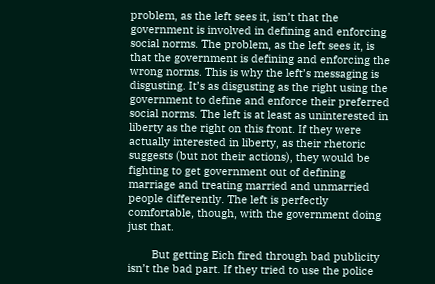problem, as the left sees it, isn’t that the government is involved in defining and enforcing social norms. The problem, as the left sees it, is that the government is defining and enforcing the wrong norms. This is why the left’s messaging is disgusting. It’s as disgusting as the right using the government to define and enforce their preferred social norms. The left is at least as uninterested in liberty as the right on this front. If they were actually interested in liberty, as their rhetoric suggests (but not their actions), they would be fighting to get government out of defining marriage and treating married and unmarried people differently. The left is perfectly comfortable, though, with the government doing just that.

        But getting Eich fired through bad publicity isn’t the bad part. If they tried to use the police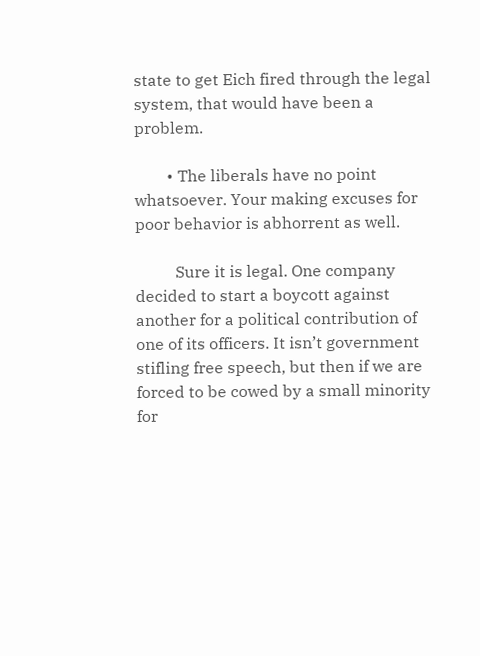state to get Eich fired through the legal system, that would have been a problem.

        • The liberals have no point whatsoever. Your making excuses for poor behavior is abhorrent as well.

          Sure it is legal. One company decided to start a boycott against another for a political contribution of one of its officers. It isn’t government stifling free speech, but then if we are forced to be cowed by a small minority for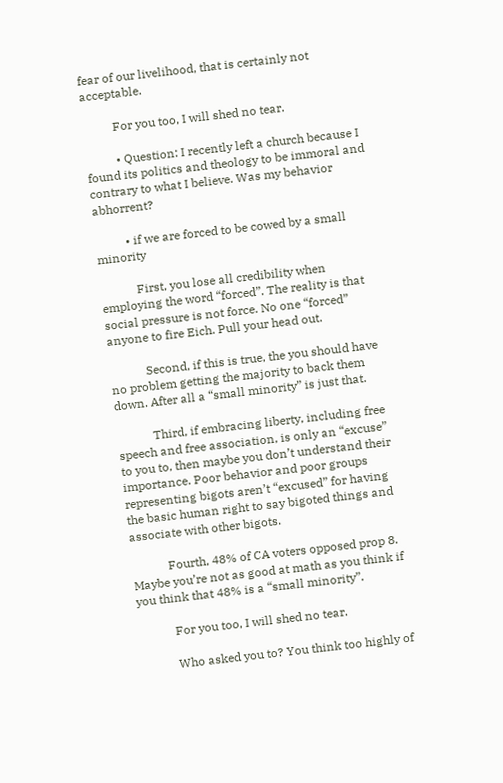fear of our livelihood, that is certainly not acceptable.

          For you too, I will shed no tear.

          • Question: I recently left a church because I found its politics and theology to be immoral and contrary to what I believe. Was my behavior abhorrent?

          • if we are forced to be cowed by a small minority

            First, you lose all credibility when employing the word “forced”. The reality is that social pressure is not force. No one “forced” anyone to fire Eich. Pull your head out.

            Second, if this is true, the you should have no problem getting the majority to back them down. After all a “small minority” is just that.

            Third, if embracing liberty, including free speech and free association, is only an “excuse” to you to, then maybe you don’t understand their importance. Poor behavior and poor groups representing bigots aren’t “excused” for having the basic human right to say bigoted things and associate with other bigots.

            Fourth, 48% of CA voters opposed prop 8. Maybe you’re not as good at math as you think if you think that 48% is a “small minority”.

            For you too, I will shed no tear.

            Who asked you to? You think too highly of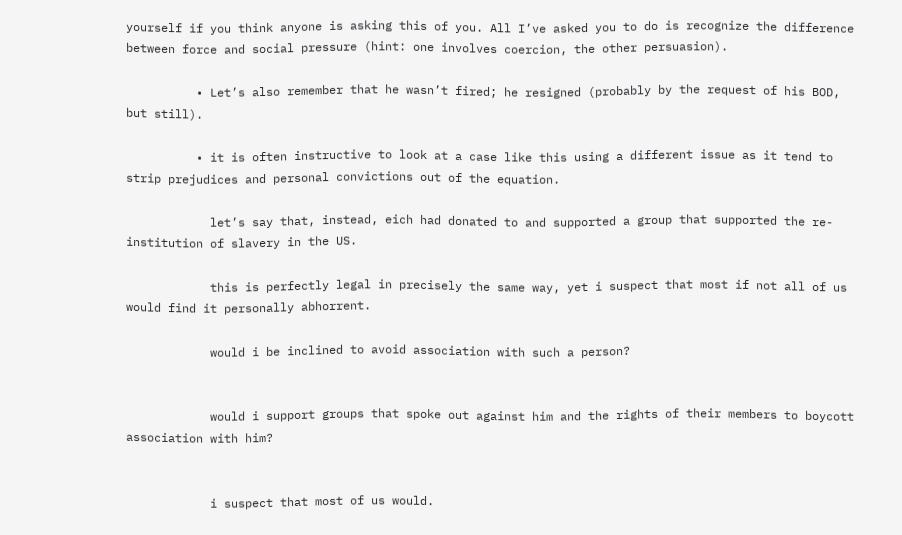yourself if you think anyone is asking this of you. All I’ve asked you to do is recognize the difference between force and social pressure (hint: one involves coercion, the other persuasion).

          • Let’s also remember that he wasn’t fired; he resigned (probably by the request of his BOD, but still).

          • it is often instructive to look at a case like this using a different issue as it tend to strip prejudices and personal convictions out of the equation.

            let’s say that, instead, eich had donated to and supported a group that supported the re-institution of slavery in the US.

            this is perfectly legal in precisely the same way, yet i suspect that most if not all of us would find it personally abhorrent.

            would i be inclined to avoid association with such a person?


            would i support groups that spoke out against him and the rights of their members to boycott association with him?


            i suspect that most of us would.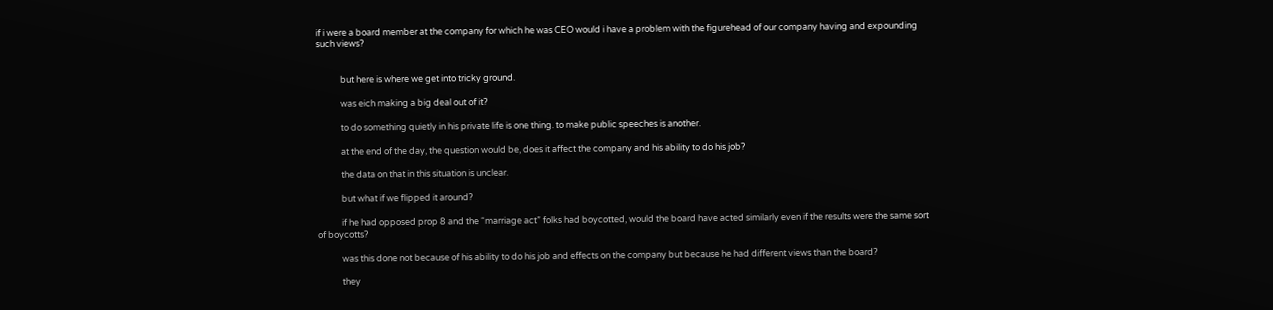if i were a board member at the company for which he was CEO would i have a problem with the figurehead of our company having and expounding such views?


            but here is where we get into tricky ground.

            was eich making a big deal out of it?

            to do something quietly in his private life is one thing. to make public speeches is another.

            at the end of the day, the question would be, does it affect the company and his ability to do his job?

            the data on that in this situation is unclear.

            but what if we flipped it around?

            if he had opposed prop 8 and the “marriage act” folks had boycotted, would the board have acted similarly even if the results were the same sort of boycotts?

            was this done not because of his ability to do his job and effects on the company but because he had different views than the board?

            they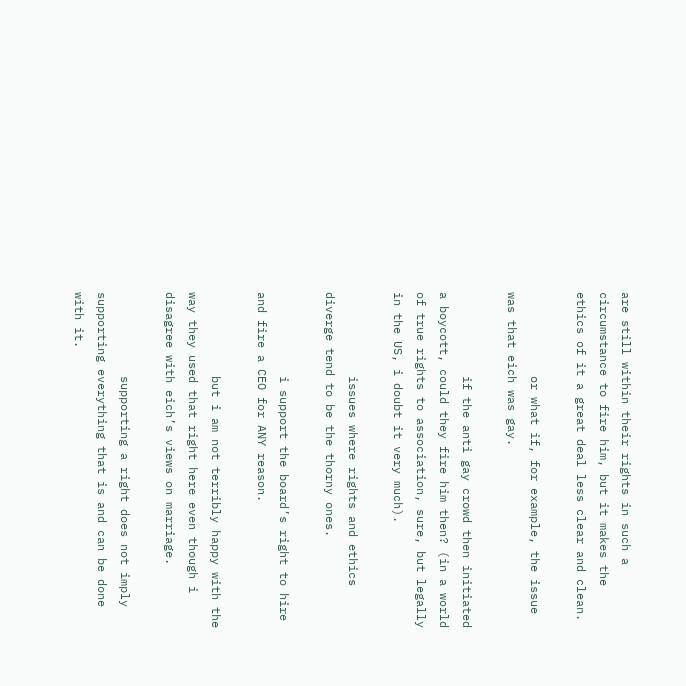are still within their rights in such a circumstance to fire him, but it makes the ethics of it a great deal less clear and clean.

            or what if, for example, the issue was that eich was gay.

            if the anti gay crowd then initiated a boycott, could they fire him then? (in a world of true rights to association, sure, but legally in the US, i doubt it very much).

            issues where rights and ethics diverge tend to be the thorny ones.

            i support the board’s right to hire and fire a CEO for ANY reason.

            but i am not terribly happy with the way they used that right here even though i disagree with eich’s views on marriage.

            supporting a right does not imply supporting everything that is and can be done with it.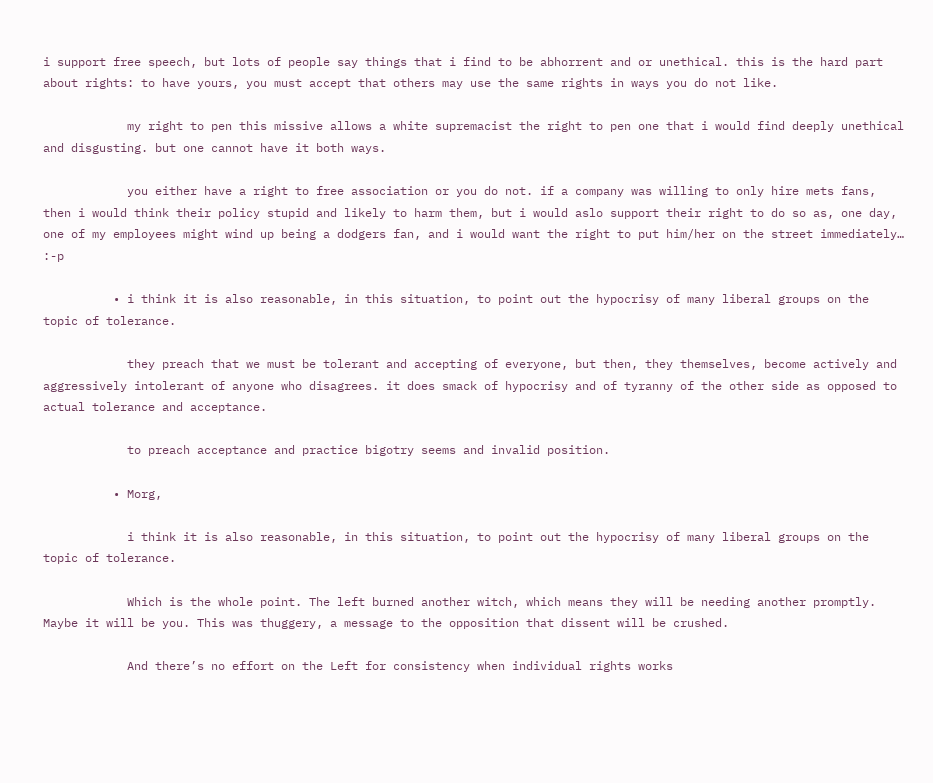i support free speech, but lots of people say things that i find to be abhorrent and or unethical. this is the hard part about rights: to have yours, you must accept that others may use the same rights in ways you do not like.

            my right to pen this missive allows a white supremacist the right to pen one that i would find deeply unethical and disgusting. but one cannot have it both ways.

            you either have a right to free association or you do not. if a company was willing to only hire mets fans, then i would think their policy stupid and likely to harm them, but i would aslo support their right to do so as, one day, one of my employees might wind up being a dodgers fan, and i would want the right to put him/her on the street immediately… :-p

          • i think it is also reasonable, in this situation, to point out the hypocrisy of many liberal groups on the topic of tolerance.

            they preach that we must be tolerant and accepting of everyone, but then, they themselves, become actively and aggressively intolerant of anyone who disagrees. it does smack of hypocrisy and of tyranny of the other side as opposed to actual tolerance and acceptance.

            to preach acceptance and practice bigotry seems and invalid position.

          • Morg,

            i think it is also reasonable, in this situation, to point out the hypocrisy of many liberal groups on the topic of tolerance.

            Which is the whole point. The left burned another witch, which means they will be needing another promptly. Maybe it will be you. This was thuggery, a message to the opposition that dissent will be crushed.

            And there’s no effort on the Left for consistency when individual rights works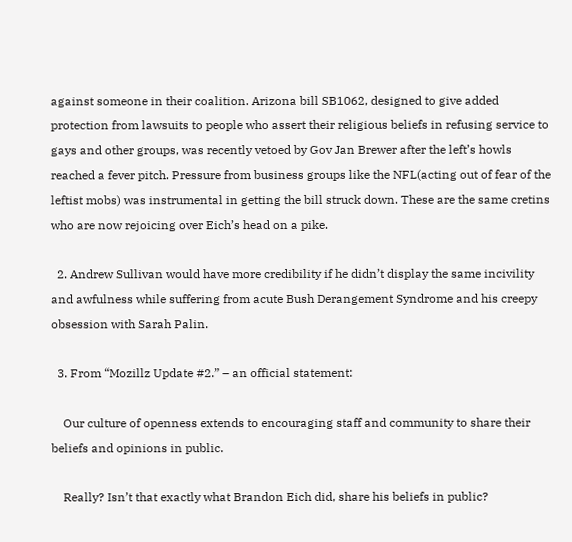against someone in their coalition. Arizona bill SB1062, designed to give added protection from lawsuits to people who assert their religious beliefs in refusing service to gays and other groups, was recently vetoed by Gov Jan Brewer after the left’s howls reached a fever pitch. Pressure from business groups like the NFL(acting out of fear of the leftist mobs) was instrumental in getting the bill struck down. These are the same cretins who are now rejoicing over Eich’s head on a pike.

  2. Andrew Sullivan would have more credibility if he didn’t display the same incivility and awfulness while suffering from acute Bush Derangement Syndrome and his creepy obsession with Sarah Palin.

  3. From “Mozillz Update #2.” – an official statement:

    Our culture of openness extends to encouraging staff and community to share their beliefs and opinions in public.

    Really? Isn’t that exactly what Brandon Eich did, share his beliefs in public?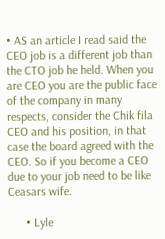• AS an article I read said the CEO job is a different job than the CTO job he held. When you are CEO you are the public face of the company in many respects, consider the Chik fila CEO and his position, in that case the board agreed with the CEO. So if you become a CEO due to your job need to be like Ceasars wife.

      • Lyle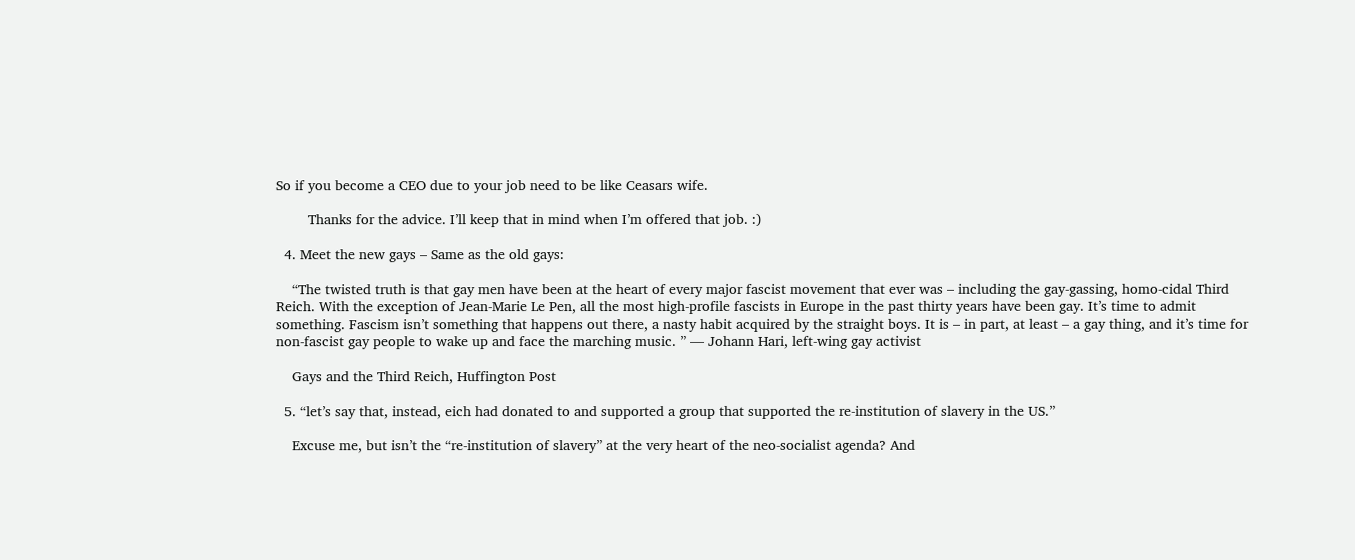So if you become a CEO due to your job need to be like Ceasars wife.

        Thanks for the advice. I’ll keep that in mind when I’m offered that job. :)

  4. Meet the new gays – Same as the old gays:

    “The twisted truth is that gay men have been at the heart of every major fascist movement that ever was – including the gay-gassing, homo-cidal Third Reich. With the exception of Jean-Marie Le Pen, all the most high-profile fascists in Europe in the past thirty years have been gay. It’s time to admit something. Fascism isn’t something that happens out there, a nasty habit acquired by the straight boys. It is – in part, at least – a gay thing, and it’s time for non-fascist gay people to wake up and face the marching music. ” — Johann Hari, left-wing gay activist

    Gays and the Third Reich, Huffington Post

  5. “let’s say that, instead, eich had donated to and supported a group that supported the re-institution of slavery in the US.”

    Excuse me, but isn’t the “re-institution of slavery” at the very heart of the neo-socialist agenda? And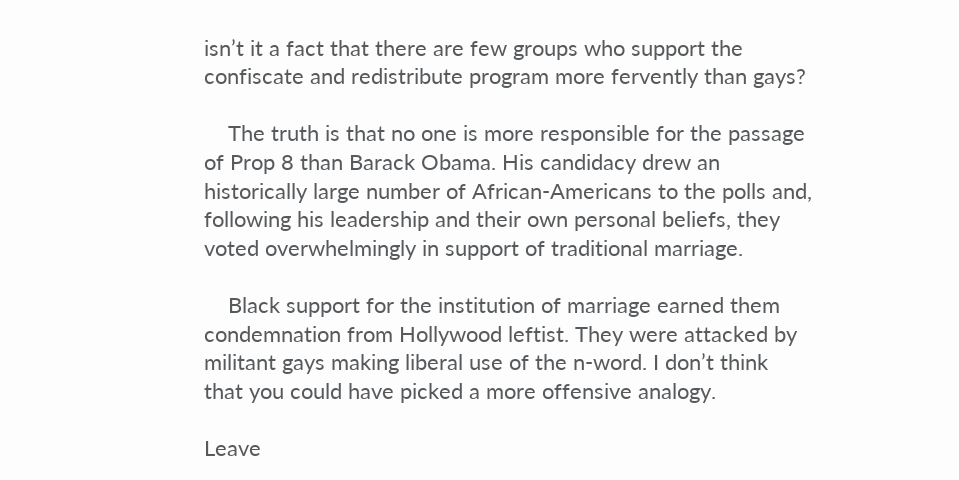isn’t it a fact that there are few groups who support the confiscate and redistribute program more fervently than gays?

    The truth is that no one is more responsible for the passage of Prop 8 than Barack Obama. His candidacy drew an historically large number of African-Americans to the polls and, following his leadership and their own personal beliefs, they voted overwhelmingly in support of traditional marriage.

    Black support for the institution of marriage earned them condemnation from Hollywood leftist. They were attacked by militant gays making liberal use of the n-word. I don’t think that you could have picked a more offensive analogy.

Leave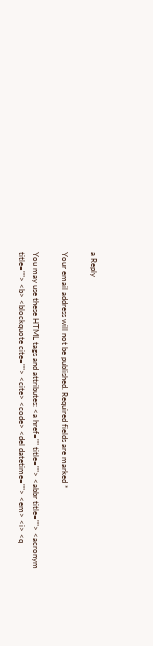a Reply

Your email address will not be published. Required fields are marked *

You may use these HTML tags and attributes: <a href="" title=""> <abbr title=""> <acronym title=""> <b> <blockquote cite=""> <cite> <code> <del datetime=""> <em> <i> <q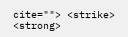cite=""> <strike> <strong>